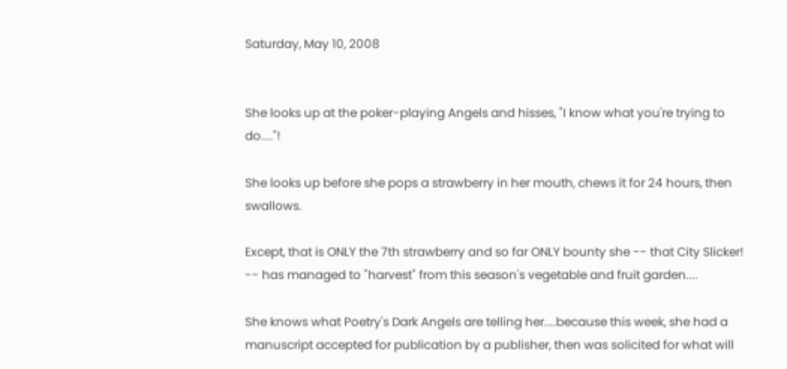Saturday, May 10, 2008


She looks up at the poker-playing Angels and hisses, "I know what you're trying to do...."!

She looks up before she pops a strawberry in her mouth, chews it for 24 hours, then swallows.

Except, that is ONLY the 7th strawberry and so far ONLY bounty she -- that City Slicker! -- has managed to "harvest" from this season's vegetable and fruit garden....

She knows what Poetry's Dark Angels are telling her....because this week, she had a manuscript accepted for publication by a publisher, then was solicited for what will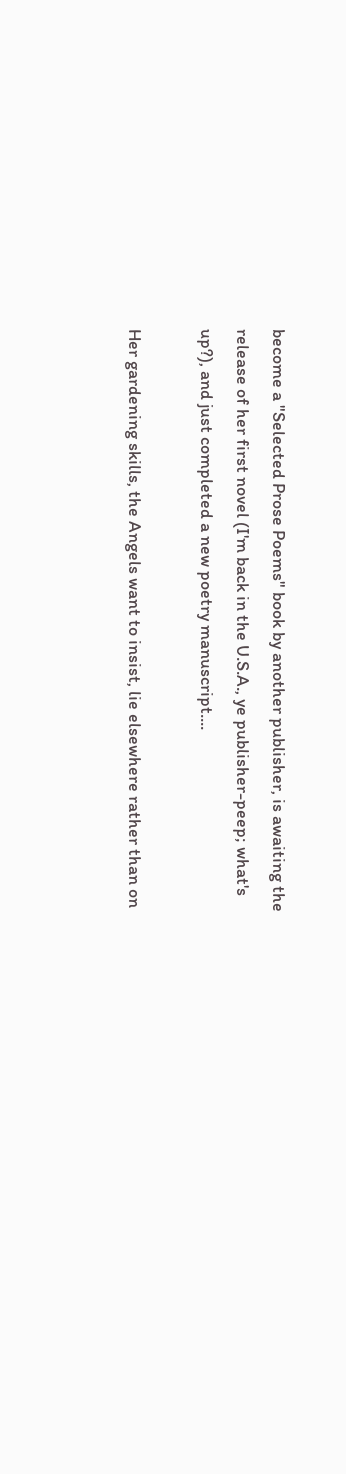become a "Selected Prose Poems" book by another publisher, is awaiting the release of her first novel (I'm back in the U.S.A., ye publisher-peep; what's up?), and just completed a new poetry manuscript....

Her gardening skills, the Angels want to insist, lie elsewhere rather than on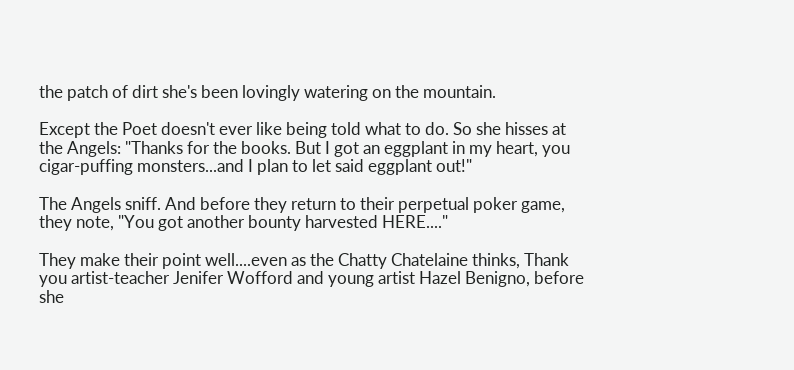the patch of dirt she's been lovingly watering on the mountain.

Except the Poet doesn't ever like being told what to do. So she hisses at the Angels: "Thanks for the books. But I got an eggplant in my heart, you cigar-puffing monsters...and I plan to let said eggplant out!"

The Angels sniff. And before they return to their perpetual poker game, they note, "You got another bounty harvested HERE...."

They make their point well....even as the Chatty Chatelaine thinks, Thank you artist-teacher Jenifer Wofford and young artist Hazel Benigno, before she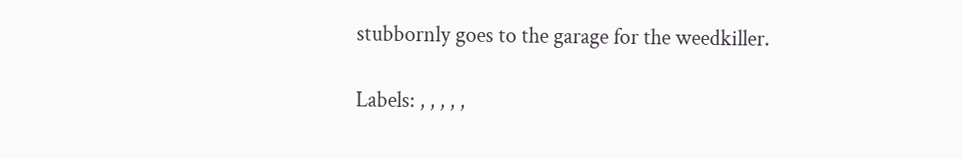stubbornly goes to the garage for the weedkiller.

Labels: , , , , ,